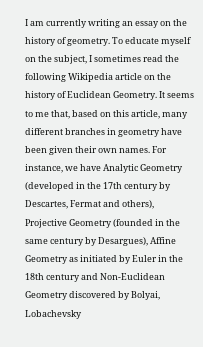I am currently writing an essay on the history of geometry. To educate myself on the subject, I sometimes read the following Wikipedia article on the history of Euclidean Geometry. It seems to me that, based on this article, many different branches in geometry have been given their own names. For instance, we have Analytic Geometry (developed in the 17th century by Descartes, Fermat and others), Projective Geometry (founded in the same century by Desargues), Affine Geometry as initiated by Euler in the 18th century and Non-Euclidean Geometry discovered by Bolyai, Lobachevsky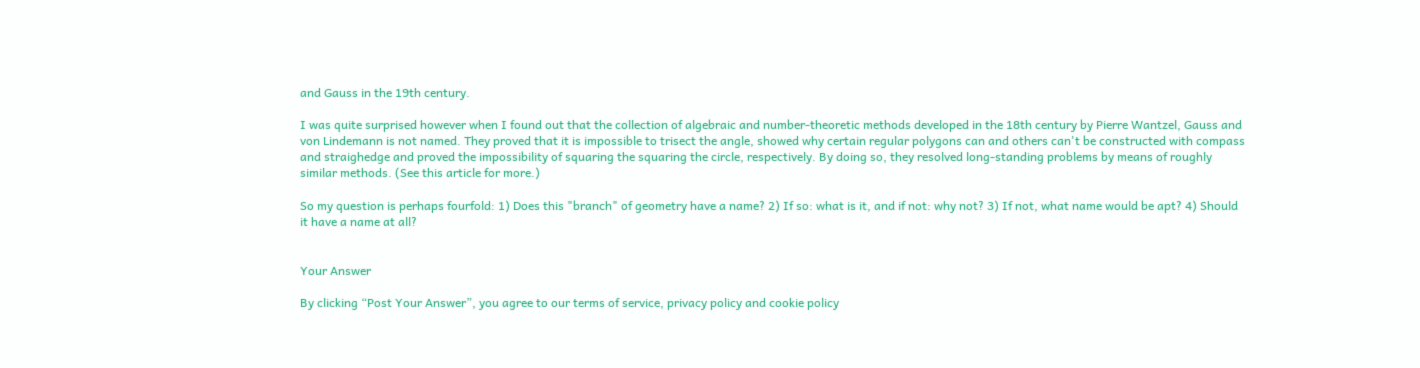and Gauss in the 19th century.

I was quite surprised however when I found out that the collection of algebraic and number-theoretic methods developed in the 18th century by Pierre Wantzel, Gauss and von Lindemann is not named. They proved that it is impossible to trisect the angle, showed why certain regular polygons can and others can't be constructed with compass and straighedge and proved the impossibility of squaring the squaring the circle, respectively. By doing so, they resolved long-standing problems by means of roughly similar methods. (See this article for more.)

So my question is perhaps fourfold: 1) Does this "branch" of geometry have a name? 2) If so: what is it, and if not: why not? 3) If not, what name would be apt? 4) Should it have a name at all?


Your Answer

By clicking “Post Your Answer”, you agree to our terms of service, privacy policy and cookie policy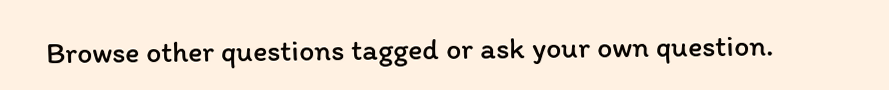Browse other questions tagged or ask your own question.